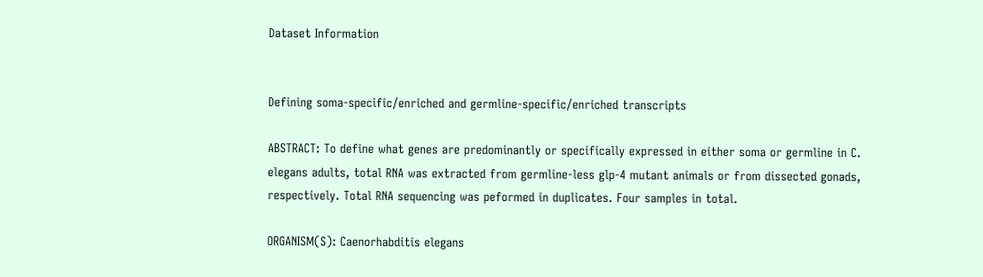Dataset Information


Defining soma-specific/enriched and germline-specific/enriched transcripts

ABSTRACT: To define what genes are predominantly or specifically expressed in either soma or germline in C. elegans adults, total RNA was extracted from germline-less glp-4 mutant animals or from dissected gonads, respectively. Total RNA sequencing was peformed in duplicates. Four samples in total.

ORGANISM(S): Caenorhabditis elegans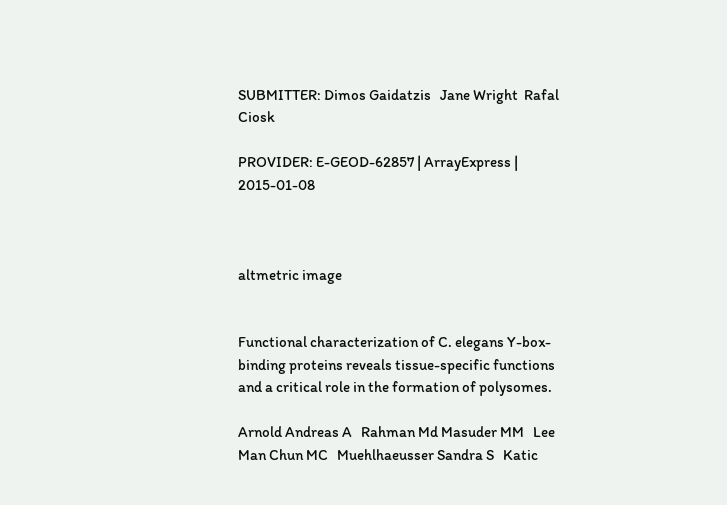SUBMITTER: Dimos Gaidatzis   Jane Wright  Rafal Ciosk

PROVIDER: E-GEOD-62857 | ArrayExpress | 2015-01-08



altmetric image


Functional characterization of C. elegans Y-box-binding proteins reveals tissue-specific functions and a critical role in the formation of polysomes.

Arnold Andreas A   Rahman Md Masuder MM   Lee Man Chun MC   Muehlhaeusser Sandra S   Katic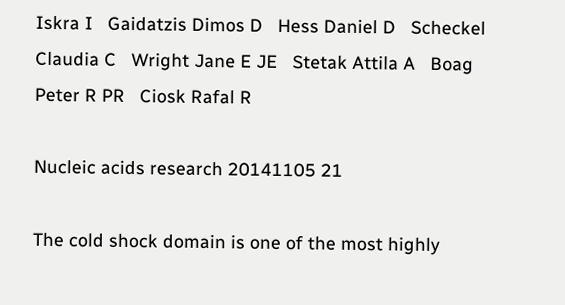Iskra I   Gaidatzis Dimos D   Hess Daniel D   Scheckel Claudia C   Wright Jane E JE   Stetak Attila A   Boag Peter R PR   Ciosk Rafal R

Nucleic acids research 20141105 21

The cold shock domain is one of the most highly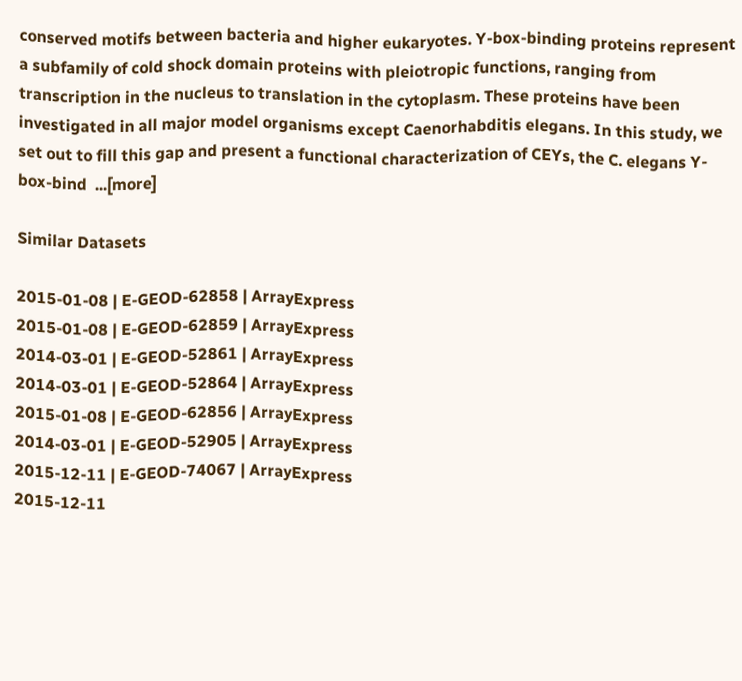conserved motifs between bacteria and higher eukaryotes. Y-box-binding proteins represent a subfamily of cold shock domain proteins with pleiotropic functions, ranging from transcription in the nucleus to translation in the cytoplasm. These proteins have been investigated in all major model organisms except Caenorhabditis elegans. In this study, we set out to fill this gap and present a functional characterization of CEYs, the C. elegans Y-box-bind  ...[more]

Similar Datasets

2015-01-08 | E-GEOD-62858 | ArrayExpress
2015-01-08 | E-GEOD-62859 | ArrayExpress
2014-03-01 | E-GEOD-52861 | ArrayExpress
2014-03-01 | E-GEOD-52864 | ArrayExpress
2015-01-08 | E-GEOD-62856 | ArrayExpress
2014-03-01 | E-GEOD-52905 | ArrayExpress
2015-12-11 | E-GEOD-74067 | ArrayExpress
2015-12-11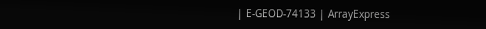| E-GEOD-74133 | ArrayExpress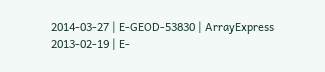2014-03-27 | E-GEOD-53830 | ArrayExpress
2013-02-19 | E-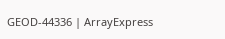GEOD-44336 | ArrayExpress